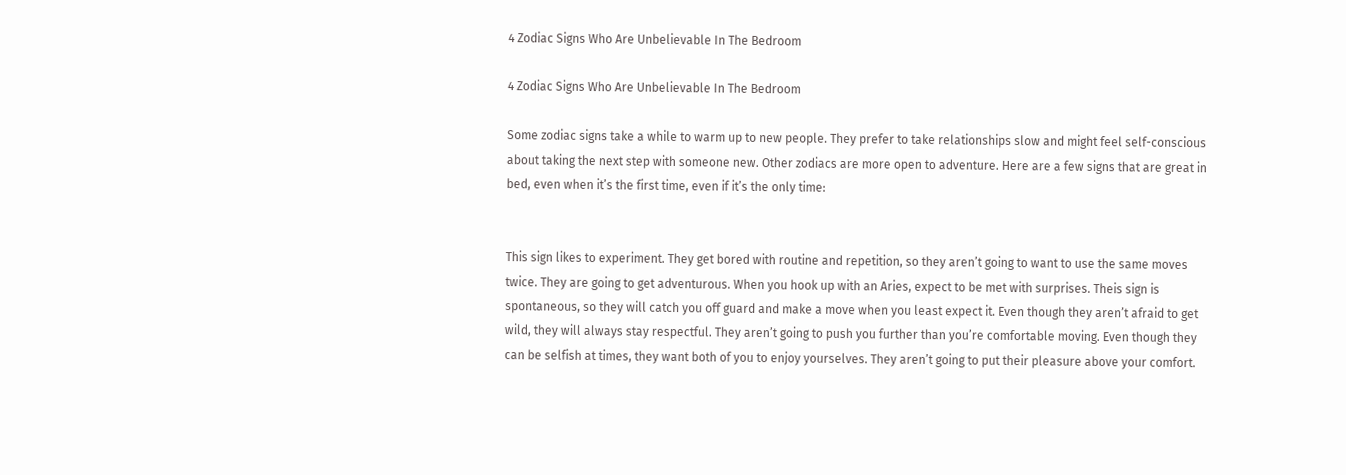4 Zodiac Signs Who Are Unbelievable In The Bedroom

4 Zodiac Signs Who Are Unbelievable In The Bedroom

Some zodiac signs take a while to warm up to new people. They prefer to take relationships slow and might feel self-conscious about taking the next step with someone new. Other zodiacs are more open to adventure. Here are a few signs that are great in bed, even when it’s the first time, even if it’s the only time:


This sign likes to experiment. They get bored with routine and repetition, so they aren’t going to want to use the same moves twice. They are going to get adventurous. When you hook up with an Aries, expect to be met with surprises. Theis sign is spontaneous, so they will catch you off guard and make a move when you least expect it. Even though they aren’t afraid to get wild, they will always stay respectful. They aren’t going to push you further than you’re comfortable moving. Even though they can be selfish at times, they want both of you to enjoy yourselves. They aren’t going to put their pleasure above your comfort.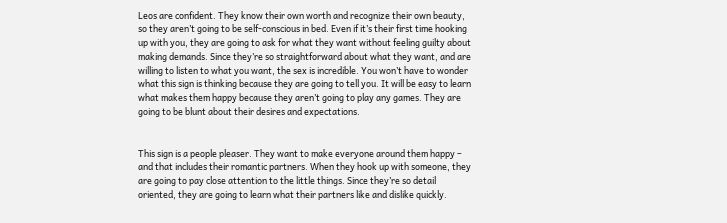Leos are confident. They know their own worth and recognize their own beauty, so they aren’t going to be self-conscious in bed. Even if it’s their first time hooking up with you, they are going to ask for what they want without feeling guilty about making demands. Since they’re so straightforward about what they want, and are willing to listen to what you want, the sex is incredible. You won’t have to wonder what this sign is thinking because they are going to tell you. It will be easy to learn what makes them happy because they aren’t going to play any games. They are going to be blunt about their desires and expectations.


This sign is a people pleaser. They want to make everyone around them happy – and that includes their romantic partners. When they hook up with someone, they are going to pay close attention to the little things. Since they’re so detail oriented, they are going to learn what their partners like and dislike quickly.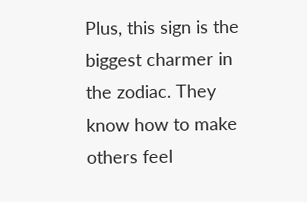Plus, this sign is the biggest charmer in the zodiac. They know how to make others feel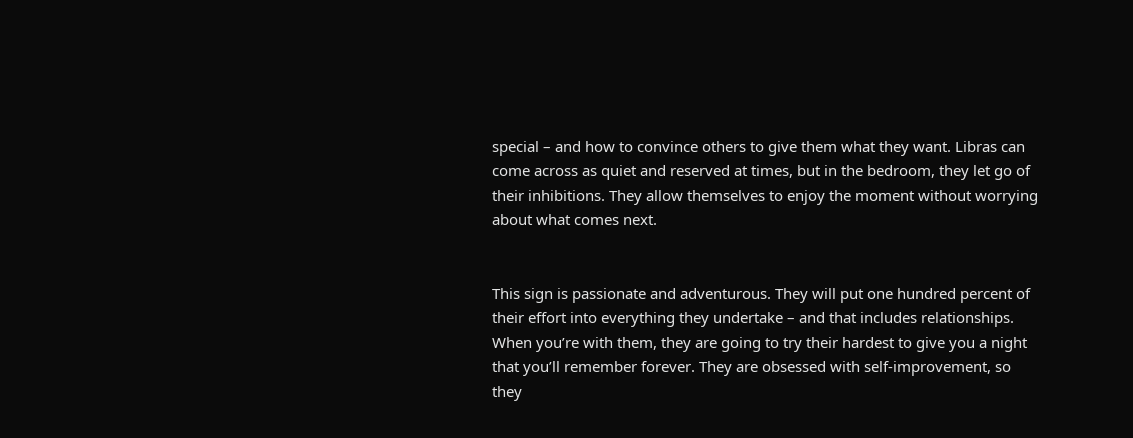special – and how to convince others to give them what they want. Libras can come across as quiet and reserved at times, but in the bedroom, they let go of their inhibitions. They allow themselves to enjoy the moment without worrying about what comes next.


This sign is passionate and adventurous. They will put one hundred percent of their effort into everything they undertake – and that includes relationships. When you’re with them, they are going to try their hardest to give you a night that you’ll remember forever. They are obsessed with self-improvement, so they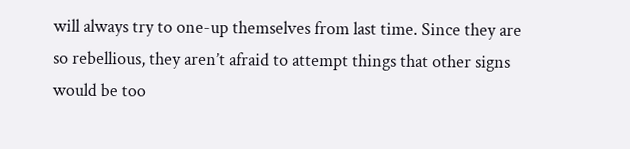will always try to one-up themselves from last time. Since they are so rebellious, they aren’t afraid to attempt things that other signs would be too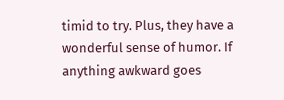timid to try. Plus, they have a wonderful sense of humor. If anything awkward goes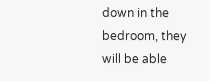down in the bedroom, they will be able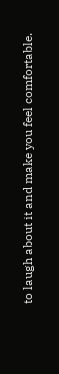to laugh about it and make you feel comfortable.